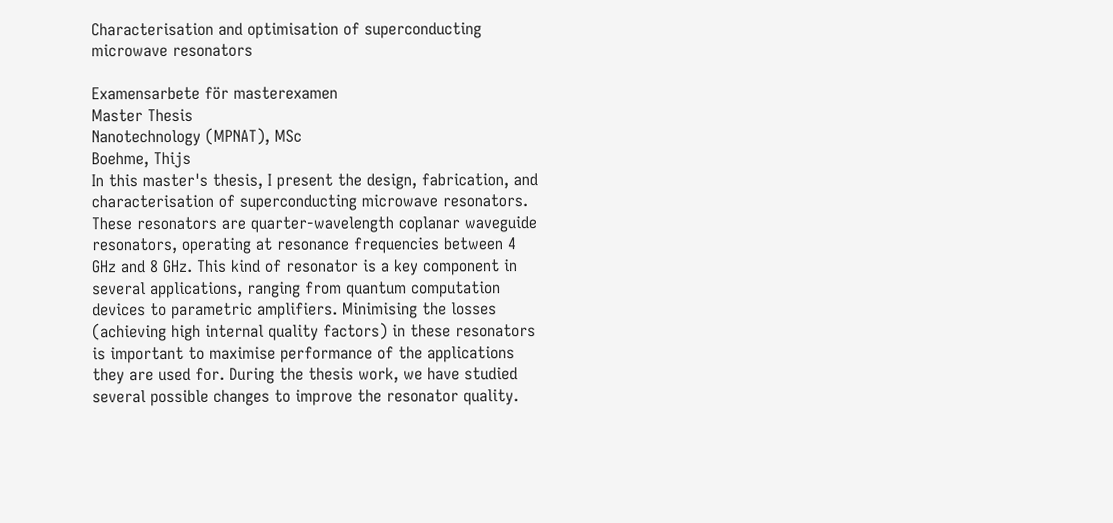Characterisation and optimisation of superconducting microwave resonators

Examensarbete för masterexamen
Master Thesis
Nanotechnology (MPNAT), MSc
Boehme, Thijs
In this master's thesis, I present the design, fabrication, and characterisation of superconducting microwave resonators. These resonators are quarter-wavelength coplanar waveguide resonators, operating at resonance frequencies between 4 GHz and 8 GHz. This kind of resonator is a key component in several applications, ranging from quantum computation devices to parametric amplifiers. Minimising the losses (achieving high internal quality factors) in these resonators is important to maximise performance of the applications they are used for. During the thesis work, we have studied several possible changes to improve the resonator quality.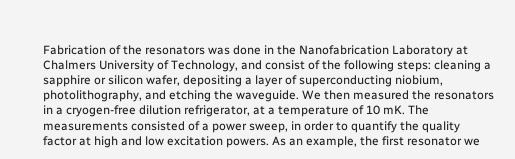Fabrication of the resonators was done in the Nanofabrication Laboratory at Chalmers University of Technology, and consist of the following steps: cleaning a sapphire or silicon wafer, depositing a layer of superconducting niobium, photolithography, and etching the waveguide. We then measured the resonators in a cryogen-free dilution refrigerator, at a temperature of 10 mK. The measurements consisted of a power sweep, in order to quantify the quality factor at high and low excitation powers. As an example, the first resonator we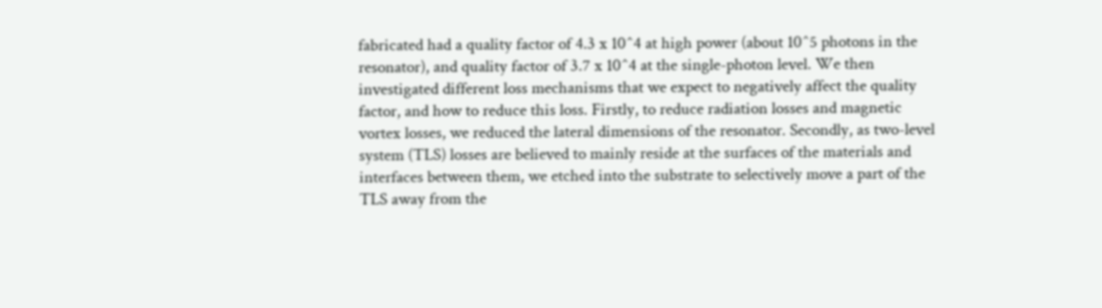fabricated had a quality factor of 4.3 x 10^4 at high power (about 10^5 photons in the resonator), and quality factor of 3.7 x 10^4 at the single-photon level. We then investigated different loss mechanisms that we expect to negatively affect the quality factor, and how to reduce this loss. Firstly, to reduce radiation losses and magnetic vortex losses, we reduced the lateral dimensions of the resonator. Secondly, as two-level system (TLS) losses are believed to mainly reside at the surfaces of the materials and interfaces between them, we etched into the substrate to selectively move a part of the TLS away from the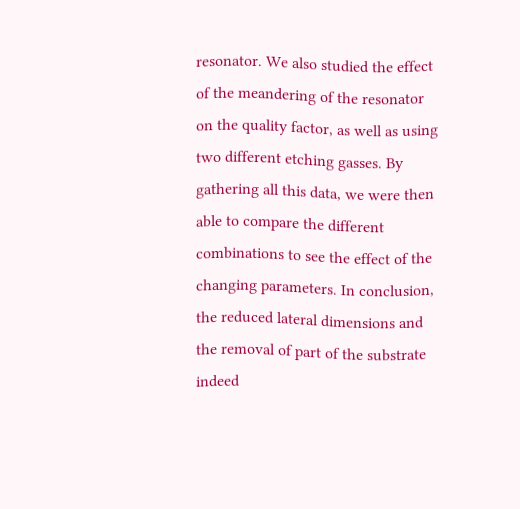resonator. We also studied the effect of the meandering of the resonator on the quality factor, as well as using two different etching gasses. By gathering all this data, we were then able to compare the different combinations to see the effect of the changing parameters. In conclusion, the reduced lateral dimensions and the removal of part of the substrate indeed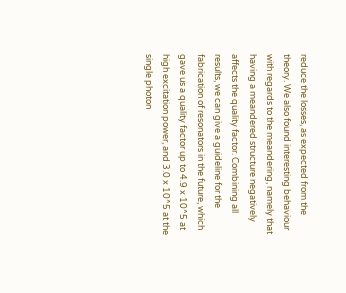reduce the losses, as expected from the theory. We also found interesting behaviour with regards to the meandering, namely that having a meandered structure negatively affects the quality factor. Combining all results, we can give a guideline for the fabrication of resonators in the future, which gave us a quality factor up to 4.9 x 10^5 at high excitation power, and 3.0 x 10^5 at the single photon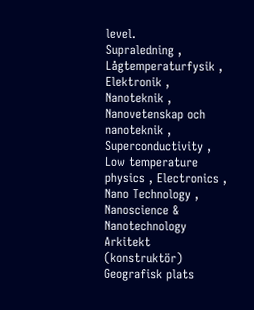level.
Supraledning , Lågtemperaturfysik , Elektronik , Nanoteknik , Nanovetenskap och nanoteknik , Superconductivity , Low temperature physics , Electronics , Nano Technology , Nanoscience & Nanotechnology
Arkitekt (konstruktör)
Geografisk plats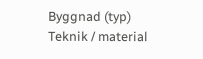Byggnad (typ)
Teknik / material